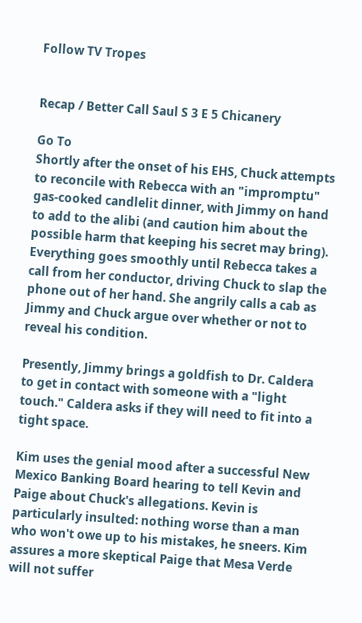Follow TV Tropes


Recap / Better Call Saul S 3 E 5 Chicanery

Go To
Shortly after the onset of his EHS, Chuck attempts to reconcile with Rebecca with an "impromptu" gas-cooked candlelit dinner, with Jimmy on hand to add to the alibi (and caution him about the possible harm that keeping his secret may bring). Everything goes smoothly until Rebecca takes a call from her conductor, driving Chuck to slap the phone out of her hand. She angrily calls a cab as Jimmy and Chuck argue over whether or not to reveal his condition.

Presently, Jimmy brings a goldfish to Dr. Caldera to get in contact with someone with a "light touch." Caldera asks if they will need to fit into a tight space.

Kim uses the genial mood after a successful New Mexico Banking Board hearing to tell Kevin and Paige about Chuck's allegations. Kevin is particularly insulted: nothing worse than a man who won't owe up to his mistakes, he sneers. Kim assures a more skeptical Paige that Mesa Verde will not suffer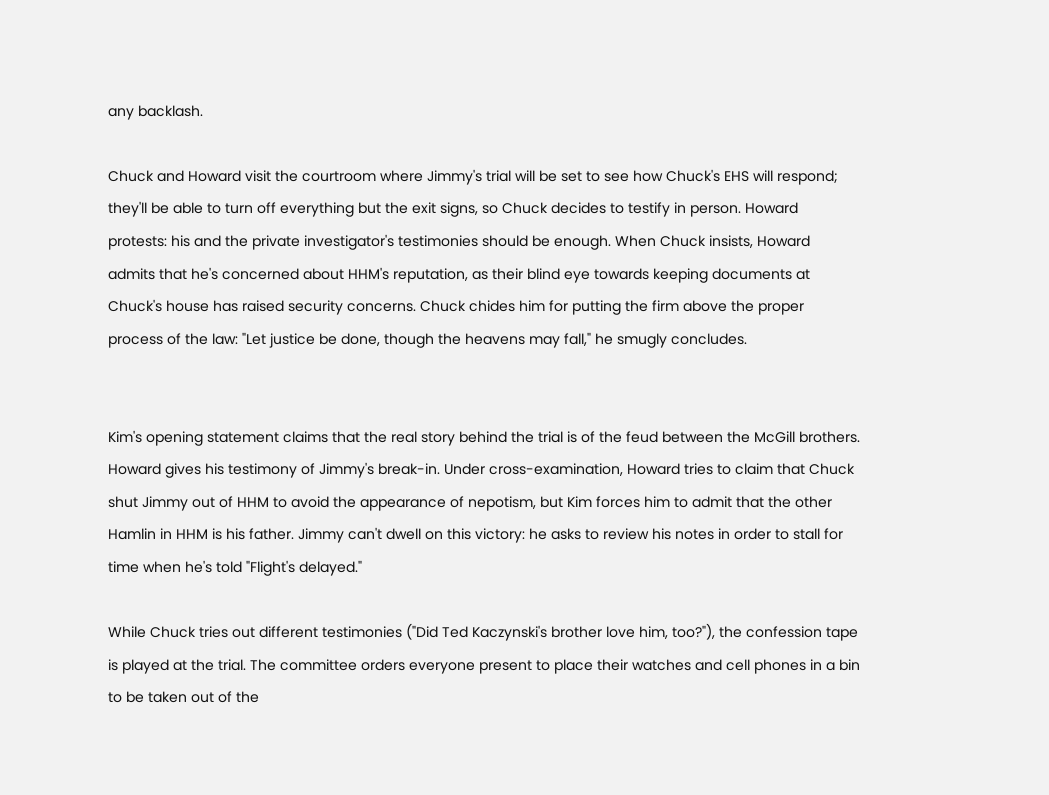any backlash.

Chuck and Howard visit the courtroom where Jimmy's trial will be set to see how Chuck's EHS will respond; they'll be able to turn off everything but the exit signs, so Chuck decides to testify in person. Howard protests: his and the private investigator's testimonies should be enough. When Chuck insists, Howard admits that he's concerned about HHM's reputation, as their blind eye towards keeping documents at Chuck's house has raised security concerns. Chuck chides him for putting the firm above the proper process of the law: "Let justice be done, though the heavens may fall," he smugly concludes.


Kim's opening statement claims that the real story behind the trial is of the feud between the McGill brothers. Howard gives his testimony of Jimmy's break-in. Under cross-examination, Howard tries to claim that Chuck shut Jimmy out of HHM to avoid the appearance of nepotism, but Kim forces him to admit that the other Hamlin in HHM is his father. Jimmy can't dwell on this victory: he asks to review his notes in order to stall for time when he's told "Flight's delayed."

While Chuck tries out different testimonies ("Did Ted Kaczynski's brother love him, too?"), the confession tape is played at the trial. The committee orders everyone present to place their watches and cell phones in a bin to be taken out of the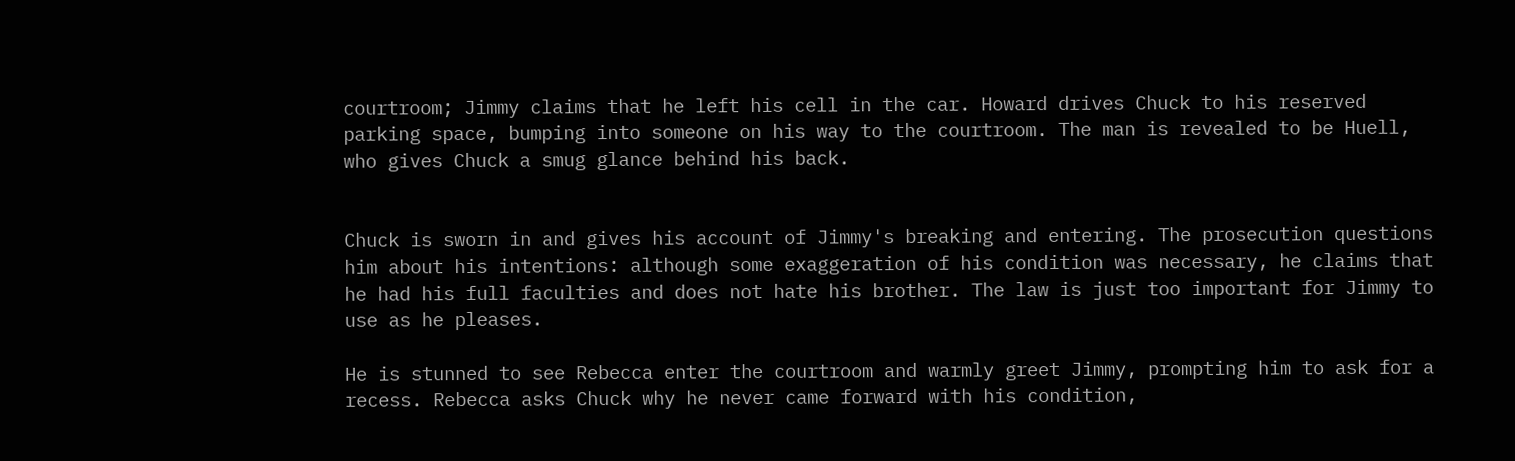courtroom; Jimmy claims that he left his cell in the car. Howard drives Chuck to his reserved parking space, bumping into someone on his way to the courtroom. The man is revealed to be Huell, who gives Chuck a smug glance behind his back.


Chuck is sworn in and gives his account of Jimmy's breaking and entering. The prosecution questions him about his intentions: although some exaggeration of his condition was necessary, he claims that he had his full faculties and does not hate his brother. The law is just too important for Jimmy to use as he pleases.

He is stunned to see Rebecca enter the courtroom and warmly greet Jimmy, prompting him to ask for a recess. Rebecca asks Chuck why he never came forward with his condition,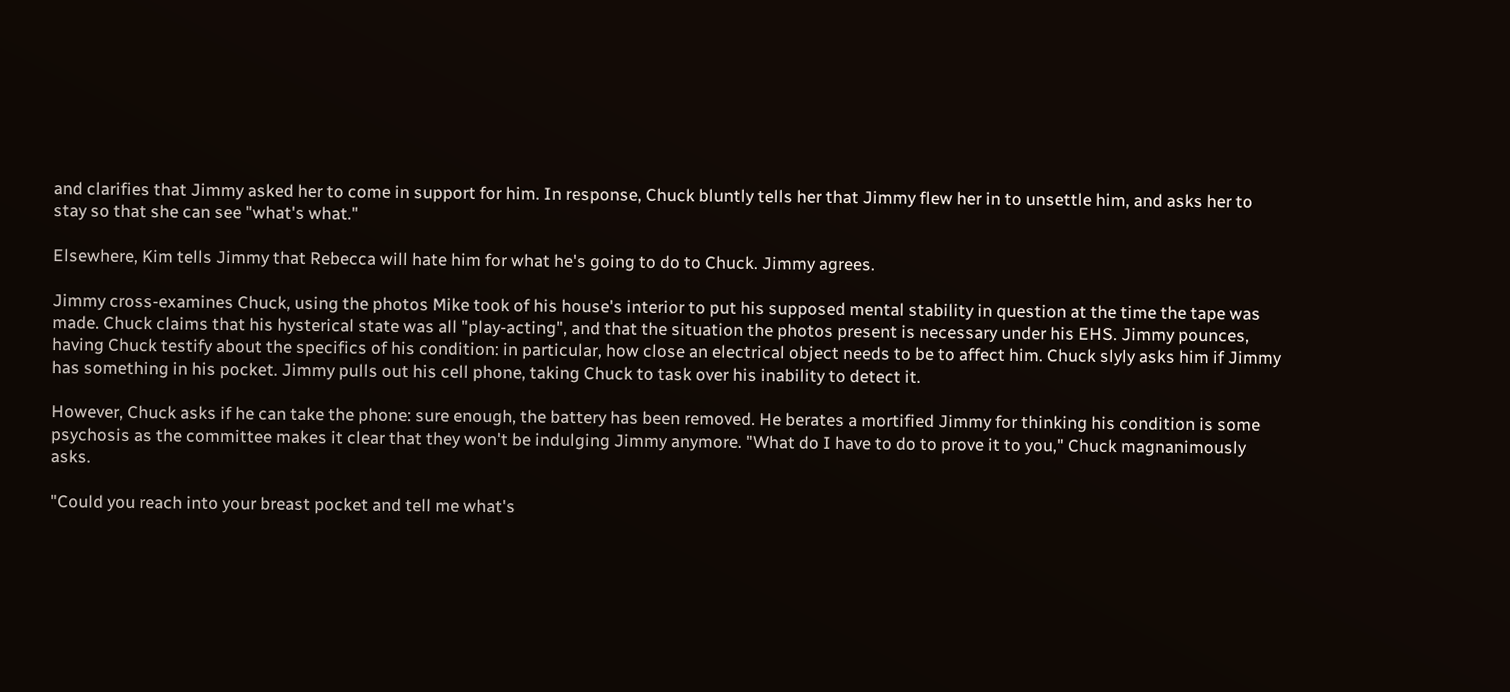and clarifies that Jimmy asked her to come in support for him. In response, Chuck bluntly tells her that Jimmy flew her in to unsettle him, and asks her to stay so that she can see "what's what."

Elsewhere, Kim tells Jimmy that Rebecca will hate him for what he's going to do to Chuck. Jimmy agrees.

Jimmy cross-examines Chuck, using the photos Mike took of his house's interior to put his supposed mental stability in question at the time the tape was made. Chuck claims that his hysterical state was all "play-acting", and that the situation the photos present is necessary under his EHS. Jimmy pounces, having Chuck testify about the specifics of his condition: in particular, how close an electrical object needs to be to affect him. Chuck slyly asks him if Jimmy has something in his pocket. Jimmy pulls out his cell phone, taking Chuck to task over his inability to detect it.

However, Chuck asks if he can take the phone: sure enough, the battery has been removed. He berates a mortified Jimmy for thinking his condition is some psychosis as the committee makes it clear that they won't be indulging Jimmy anymore. "What do I have to do to prove it to you," Chuck magnanimously asks.

"Could you reach into your breast pocket and tell me what's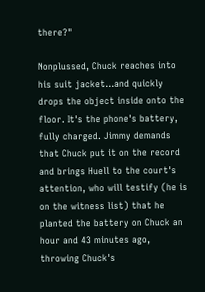there?"

Nonplussed, Chuck reaches into his suit jacket...and quickly drops the object inside onto the floor. It's the phone's battery, fully charged. Jimmy demands that Chuck put it on the record and brings Huell to the court's attention, who will testify (he is on the witness list) that he planted the battery on Chuck an hour and 43 minutes ago, throwing Chuck's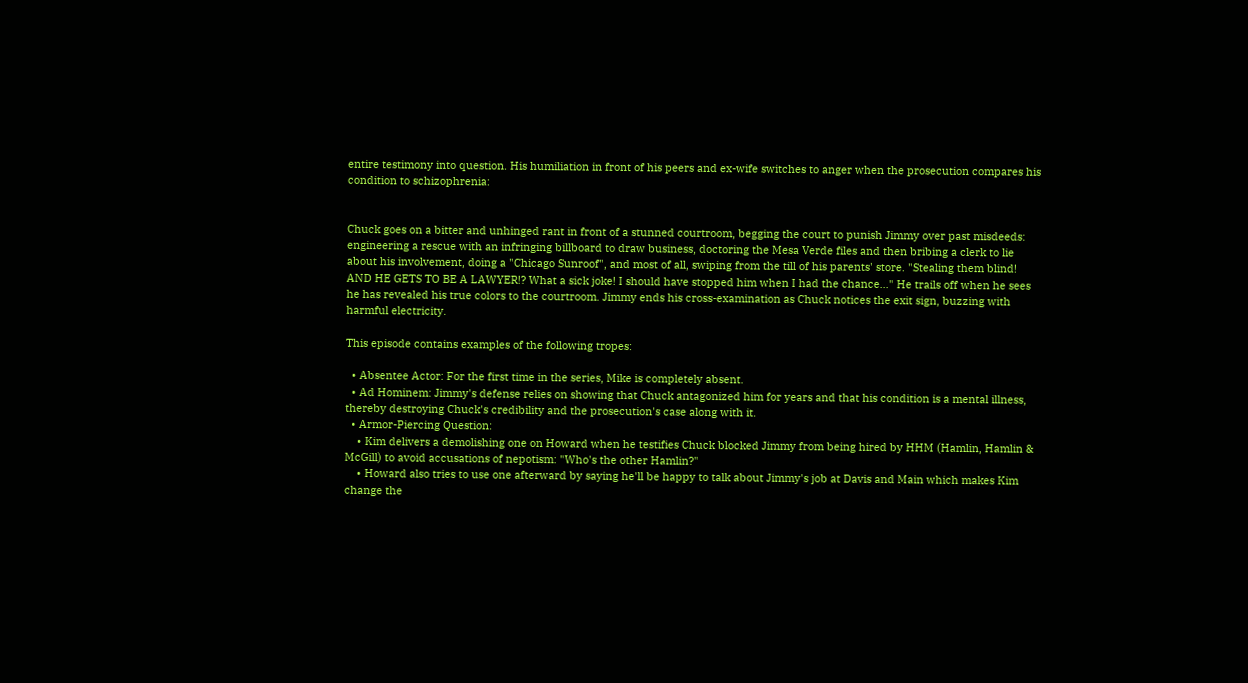entire testimony into question. His humiliation in front of his peers and ex-wife switches to anger when the prosecution compares his condition to schizophrenia:


Chuck goes on a bitter and unhinged rant in front of a stunned courtroom, begging the court to punish Jimmy over past misdeeds: engineering a rescue with an infringing billboard to draw business, doctoring the Mesa Verde files and then bribing a clerk to lie about his involvement, doing a "Chicago Sunroof", and most of all, swiping from the till of his parents' store. "Stealing them blind! AND HE GETS TO BE A LAWYER!? What a sick joke! I should have stopped him when I had the chance..." He trails off when he sees he has revealed his true colors to the courtroom. Jimmy ends his cross-examination as Chuck notices the exit sign, buzzing with harmful electricity.

This episode contains examples of the following tropes:

  • Absentee Actor: For the first time in the series, Mike is completely absent.
  • Ad Hominem: Jimmy's defense relies on showing that Chuck antagonized him for years and that his condition is a mental illness, thereby destroying Chuck's credibility and the prosecution's case along with it.
  • Armor-Piercing Question:
    • Kim delivers a demolishing one on Howard when he testifies Chuck blocked Jimmy from being hired by HHM (Hamlin, Hamlin & McGill) to avoid accusations of nepotism: "Who's the other Hamlin?"
    • Howard also tries to use one afterward by saying he'll be happy to talk about Jimmy's job at Davis and Main which makes Kim change the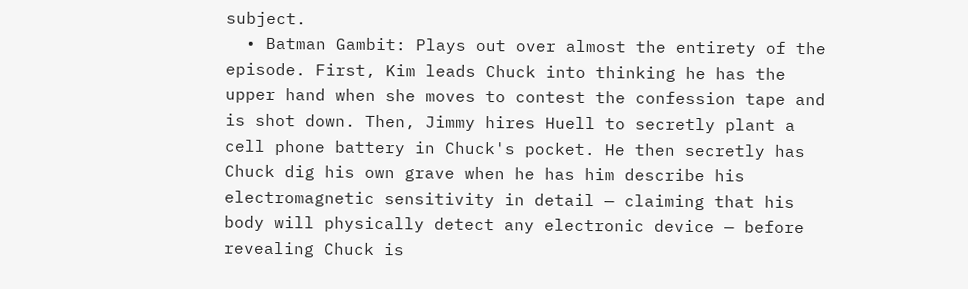subject.
  • Batman Gambit: Plays out over almost the entirety of the episode. First, Kim leads Chuck into thinking he has the upper hand when she moves to contest the confession tape and is shot down. Then, Jimmy hires Huell to secretly plant a cell phone battery in Chuck's pocket. He then secretly has Chuck dig his own grave when he has him describe his electromagnetic sensitivity in detail — claiming that his body will physically detect any electronic device — before revealing Chuck is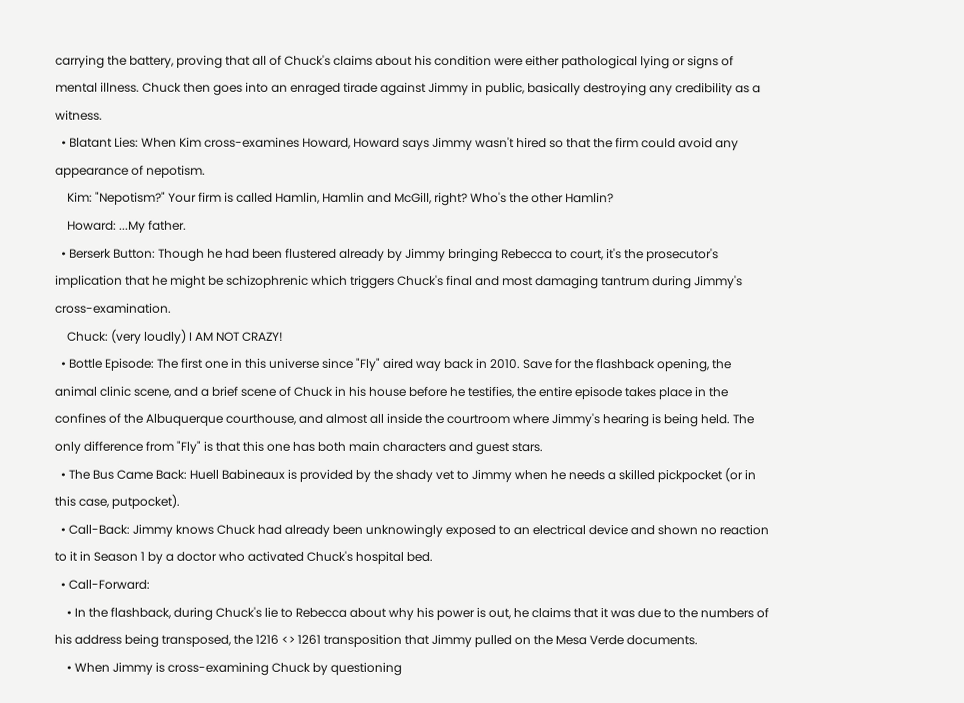carrying the battery, proving that all of Chuck's claims about his condition were either pathological lying or signs of mental illness. Chuck then goes into an enraged tirade against Jimmy in public, basically destroying any credibility as a witness.
  • Blatant Lies: When Kim cross-examines Howard, Howard says Jimmy wasn't hired so that the firm could avoid any appearance of nepotism.
    Kim: "Nepotism?" Your firm is called Hamlin, Hamlin and McGill, right? Who's the other Hamlin?
    Howard: ...My father.
  • Berserk Button: Though he had been flustered already by Jimmy bringing Rebecca to court, it's the prosecutor's implication that he might be schizophrenic which triggers Chuck's final and most damaging tantrum during Jimmy's cross-examination.
    Chuck: (very loudly) I AM NOT CRAZY!
  • Bottle Episode: The first one in this universe since "Fly" aired way back in 2010. Save for the flashback opening, the animal clinic scene, and a brief scene of Chuck in his house before he testifies, the entire episode takes place in the confines of the Albuquerque courthouse, and almost all inside the courtroom where Jimmy's hearing is being held. The only difference from "Fly" is that this one has both main characters and guest stars.
  • The Bus Came Back: Huell Babineaux is provided by the shady vet to Jimmy when he needs a skilled pickpocket (or in this case, putpocket).
  • Call-Back: Jimmy knows Chuck had already been unknowingly exposed to an electrical device and shown no reaction to it in Season 1 by a doctor who activated Chuck's hospital bed.
  • Call-Forward:
    • In the flashback, during Chuck's lie to Rebecca about why his power is out, he claims that it was due to the numbers of his address being transposed, the 1216 <> 1261 transposition that Jimmy pulled on the Mesa Verde documents.
    • When Jimmy is cross-examining Chuck by questioning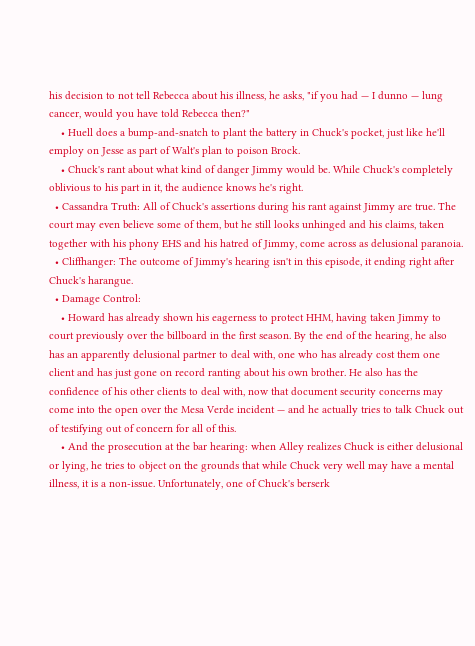his decision to not tell Rebecca about his illness, he asks, "if you had — I dunno — lung cancer, would you have told Rebecca then?"
    • Huell does a bump-and-snatch to plant the battery in Chuck's pocket, just like he'll employ on Jesse as part of Walt's plan to poison Brock.
    • Chuck's rant about what kind of danger Jimmy would be. While Chuck's completely oblivious to his part in it, the audience knows he's right.
  • Cassandra Truth: All of Chuck's assertions during his rant against Jimmy are true. The court may even believe some of them, but he still looks unhinged and his claims, taken together with his phony EHS and his hatred of Jimmy, come across as delusional paranoia.
  • Cliffhanger: The outcome of Jimmy's hearing isn't in this episode, it ending right after Chuck's harangue.
  • Damage Control:
    • Howard has already shown his eagerness to protect HHM, having taken Jimmy to court previously over the billboard in the first season. By the end of the hearing, he also has an apparently delusional partner to deal with, one who has already cost them one client and has just gone on record ranting about his own brother. He also has the confidence of his other clients to deal with, now that document security concerns may come into the open over the Mesa Verde incident — and he actually tries to talk Chuck out of testifying out of concern for all of this.
    • And the prosecution at the bar hearing: when Alley realizes Chuck is either delusional or lying, he tries to object on the grounds that while Chuck very well may have a mental illness, it is a non-issue. Unfortunately, one of Chuck's berserk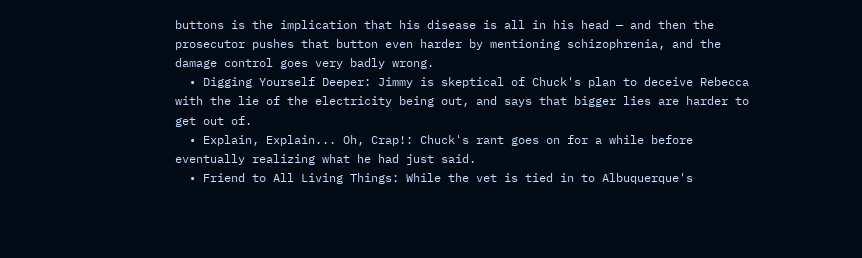buttons is the implication that his disease is all in his head — and then the prosecutor pushes that button even harder by mentioning schizophrenia, and the damage control goes very badly wrong.
  • Digging Yourself Deeper: Jimmy is skeptical of Chuck's plan to deceive Rebecca with the lie of the electricity being out, and says that bigger lies are harder to get out of.
  • Explain, Explain... Oh, Crap!: Chuck's rant goes on for a while before eventually realizing what he had just said.
  • Friend to All Living Things: While the vet is tied in to Albuquerque's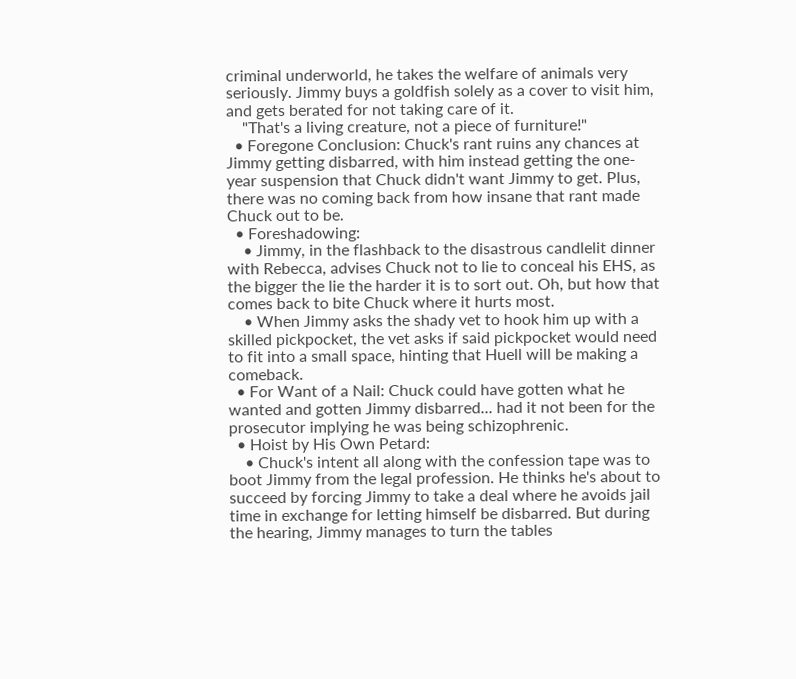criminal underworld, he takes the welfare of animals very seriously. Jimmy buys a goldfish solely as a cover to visit him, and gets berated for not taking care of it.
    "That's a living creature, not a piece of furniture!"
  • Foregone Conclusion: Chuck's rant ruins any chances at Jimmy getting disbarred, with him instead getting the one-year suspension that Chuck didn't want Jimmy to get. Plus, there was no coming back from how insane that rant made Chuck out to be.
  • Foreshadowing:
    • Jimmy, in the flashback to the disastrous candlelit dinner with Rebecca, advises Chuck not to lie to conceal his EHS, as the bigger the lie the harder it is to sort out. Oh, but how that comes back to bite Chuck where it hurts most.
    • When Jimmy asks the shady vet to hook him up with a skilled pickpocket, the vet asks if said pickpocket would need to fit into a small space, hinting that Huell will be making a comeback.
  • For Want of a Nail: Chuck could have gotten what he wanted and gotten Jimmy disbarred... had it not been for the prosecutor implying he was being schizophrenic.
  • Hoist by His Own Petard:
    • Chuck's intent all along with the confession tape was to boot Jimmy from the legal profession. He thinks he's about to succeed by forcing Jimmy to take a deal where he avoids jail time in exchange for letting himself be disbarred. But during the hearing, Jimmy manages to turn the tables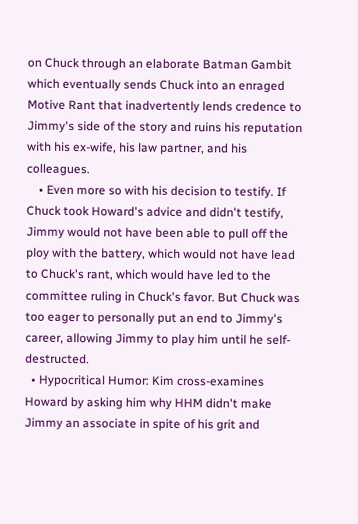on Chuck through an elaborate Batman Gambit which eventually sends Chuck into an enraged Motive Rant that inadvertently lends credence to Jimmy's side of the story and ruins his reputation with his ex-wife, his law partner, and his colleagues.
    • Even more so with his decision to testify. If Chuck took Howard's advice and didn't testify, Jimmy would not have been able to pull off the ploy with the battery, which would not have lead to Chuck's rant, which would have led to the committee ruling in Chuck's favor. But Chuck was too eager to personally put an end to Jimmy's career, allowing Jimmy to play him until he self-destructed.
  • Hypocritical Humor: Kim cross-examines Howard by asking him why HHM didn't make Jimmy an associate in spite of his grit and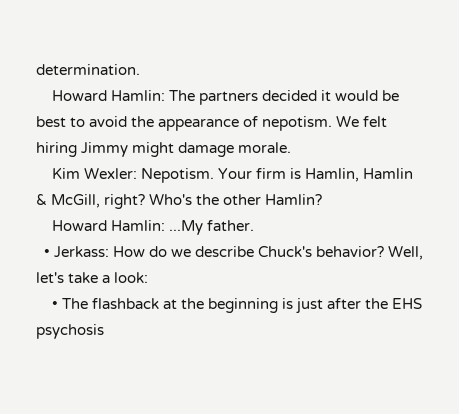determination.
    Howard Hamlin: The partners decided it would be best to avoid the appearance of nepotism. We felt hiring Jimmy might damage morale.
    Kim Wexler: Nepotism. Your firm is Hamlin, Hamlin & McGill, right? Who's the other Hamlin?
    Howard Hamlin: ...My father.
  • Jerkass: How do we describe Chuck's behavior? Well, let's take a look:
    • The flashback at the beginning is just after the EHS psychosis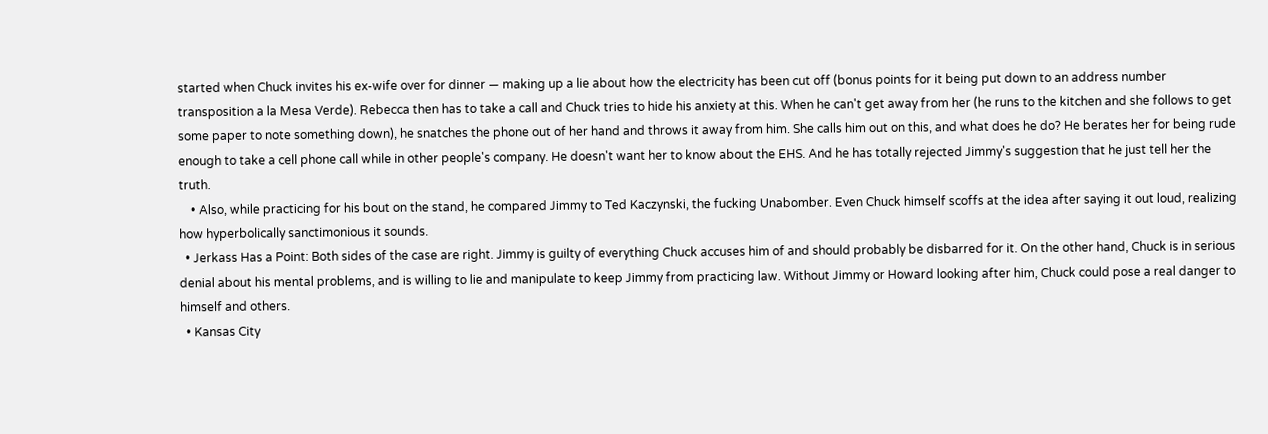started when Chuck invites his ex-wife over for dinner — making up a lie about how the electricity has been cut off (bonus points for it being put down to an address number transposition a la Mesa Verde). Rebecca then has to take a call and Chuck tries to hide his anxiety at this. When he can't get away from her (he runs to the kitchen and she follows to get some paper to note something down), he snatches the phone out of her hand and throws it away from him. She calls him out on this, and what does he do? He berates her for being rude enough to take a cell phone call while in other people's company. He doesn't want her to know about the EHS. And he has totally rejected Jimmy's suggestion that he just tell her the truth.
    • Also, while practicing for his bout on the stand, he compared Jimmy to Ted Kaczynski, the fucking Unabomber. Even Chuck himself scoffs at the idea after saying it out loud, realizing how hyperbolically sanctimonious it sounds.
  • Jerkass Has a Point: Both sides of the case are right. Jimmy is guilty of everything Chuck accuses him of and should probably be disbarred for it. On the other hand, Chuck is in serious denial about his mental problems, and is willing to lie and manipulate to keep Jimmy from practicing law. Without Jimmy or Howard looking after him, Chuck could pose a real danger to himself and others.
  • Kansas City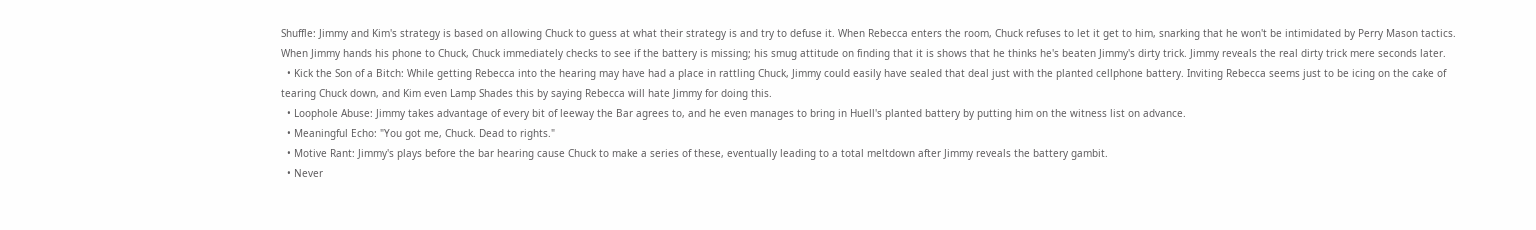Shuffle: Jimmy and Kim's strategy is based on allowing Chuck to guess at what their strategy is and try to defuse it. When Rebecca enters the room, Chuck refuses to let it get to him, snarking that he won't be intimidated by Perry Mason tactics. When Jimmy hands his phone to Chuck, Chuck immediately checks to see if the battery is missing; his smug attitude on finding that it is shows that he thinks he's beaten Jimmy's dirty trick. Jimmy reveals the real dirty trick mere seconds later.
  • Kick the Son of a Bitch: While getting Rebecca into the hearing may have had a place in rattling Chuck, Jimmy could easily have sealed that deal just with the planted cellphone battery. Inviting Rebecca seems just to be icing on the cake of tearing Chuck down, and Kim even Lamp Shades this by saying Rebecca will hate Jimmy for doing this.
  • Loophole Abuse: Jimmy takes advantage of every bit of leeway the Bar agrees to, and he even manages to bring in Huell's planted battery by putting him on the witness list on advance.
  • Meaningful Echo: "You got me, Chuck. Dead to rights."
  • Motive Rant: Jimmy's plays before the bar hearing cause Chuck to make a series of these, eventually leading to a total meltdown after Jimmy reveals the battery gambit.
  • Never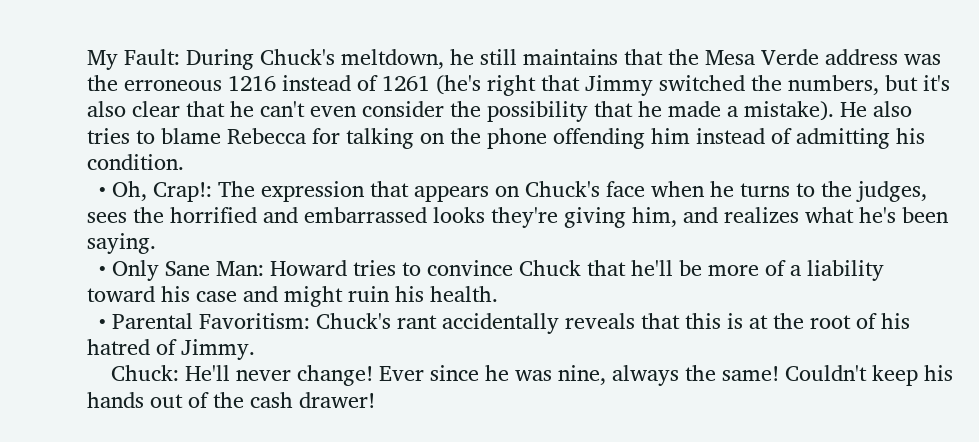My Fault: During Chuck's meltdown, he still maintains that the Mesa Verde address was the erroneous 1216 instead of 1261 (he's right that Jimmy switched the numbers, but it's also clear that he can't even consider the possibility that he made a mistake). He also tries to blame Rebecca for talking on the phone offending him instead of admitting his condition.
  • Oh, Crap!: The expression that appears on Chuck's face when he turns to the judges, sees the horrified and embarrassed looks they're giving him, and realizes what he's been saying.
  • Only Sane Man: Howard tries to convince Chuck that he'll be more of a liability toward his case and might ruin his health.
  • Parental Favoritism: Chuck's rant accidentally reveals that this is at the root of his hatred of Jimmy.
    Chuck: He'll never change! Ever since he was nine, always the same! Couldn't keep his hands out of the cash drawer!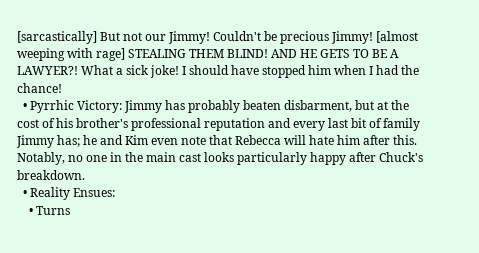[sarcastically] But not our Jimmy! Couldn't be precious Jimmy! [almost weeping with rage] STEALING THEM BLIND! AND HE GETS TO BE A LAWYER?! What a sick joke! I should have stopped him when I had the chance!
  • Pyrrhic Victory: Jimmy has probably beaten disbarment, but at the cost of his brother's professional reputation and every last bit of family Jimmy has; he and Kim even note that Rebecca will hate him after this. Notably, no one in the main cast looks particularly happy after Chuck's breakdown.
  • Reality Ensues:
    • Turns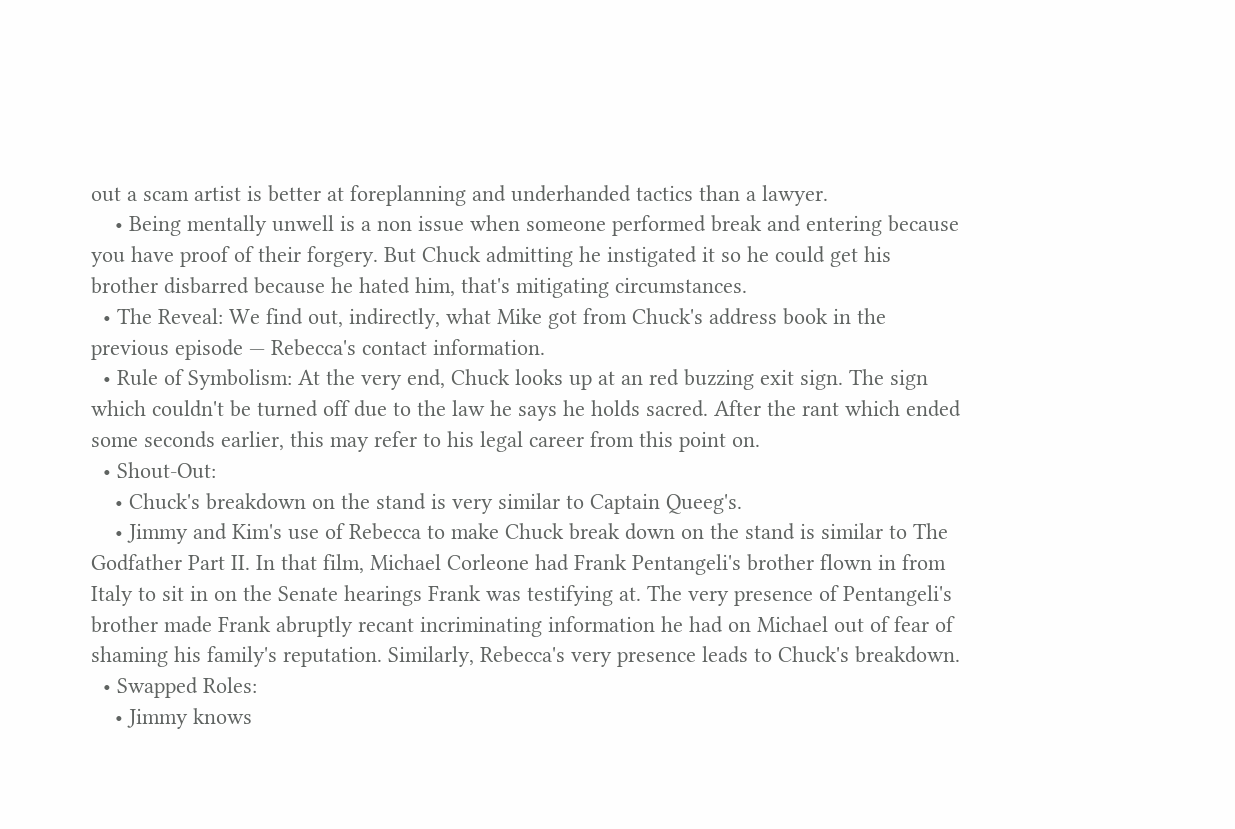out a scam artist is better at foreplanning and underhanded tactics than a lawyer.
    • Being mentally unwell is a non issue when someone performed break and entering because you have proof of their forgery. But Chuck admitting he instigated it so he could get his brother disbarred because he hated him, that's mitigating circumstances.
  • The Reveal: We find out, indirectly, what Mike got from Chuck's address book in the previous episode — Rebecca's contact information.
  • Rule of Symbolism: At the very end, Chuck looks up at an red buzzing exit sign. The sign which couldn't be turned off due to the law he says he holds sacred. After the rant which ended some seconds earlier, this may refer to his legal career from this point on.
  • Shout-Out:
    • Chuck's breakdown on the stand is very similar to Captain Queeg's.
    • Jimmy and Kim's use of Rebecca to make Chuck break down on the stand is similar to The Godfather Part II. In that film, Michael Corleone had Frank Pentangeli's brother flown in from Italy to sit in on the Senate hearings Frank was testifying at. The very presence of Pentangeli's brother made Frank abruptly recant incriminating information he had on Michael out of fear of shaming his family's reputation. Similarly, Rebecca's very presence leads to Chuck's breakdown.
  • Swapped Roles:
    • Jimmy knows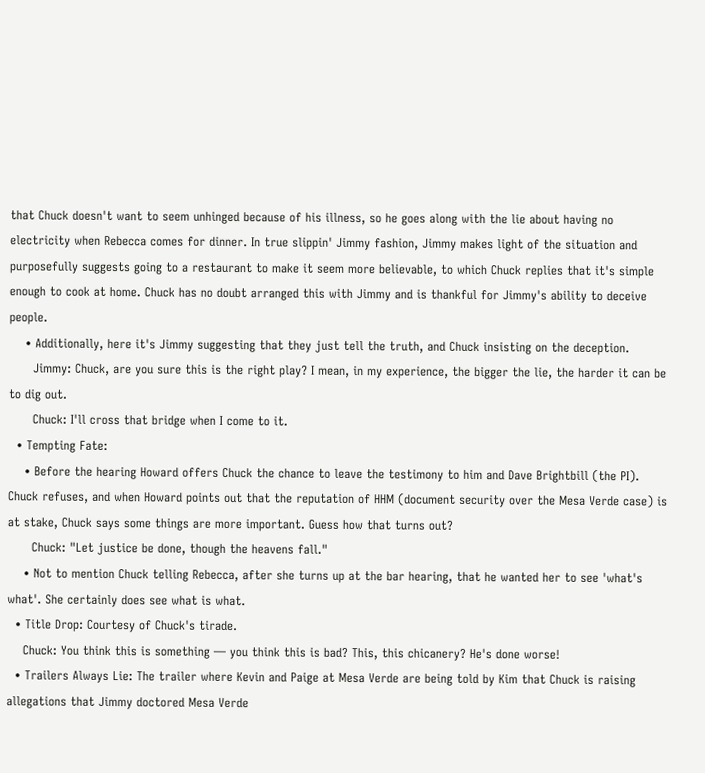that Chuck doesn't want to seem unhinged because of his illness, so he goes along with the lie about having no electricity when Rebecca comes for dinner. In true slippin' Jimmy fashion, Jimmy makes light of the situation and purposefully suggests going to a restaurant to make it seem more believable, to which Chuck replies that it's simple enough to cook at home. Chuck has no doubt arranged this with Jimmy and is thankful for Jimmy's ability to deceive people.
    • Additionally, here it's Jimmy suggesting that they just tell the truth, and Chuck insisting on the deception.
      Jimmy: Chuck, are you sure this is the right play? I mean, in my experience, the bigger the lie, the harder it can be to dig out.
      Chuck: I'll cross that bridge when I come to it.
  • Tempting Fate:
    • Before the hearing Howard offers Chuck the chance to leave the testimony to him and Dave Brightbill (the PI). Chuck refuses, and when Howard points out that the reputation of HHM (document security over the Mesa Verde case) is at stake, Chuck says some things are more important. Guess how that turns out?
      Chuck: "Let justice be done, though the heavens fall."
    • Not to mention Chuck telling Rebecca, after she turns up at the bar hearing, that he wanted her to see 'what's what'. She certainly does see what is what.
  • Title Drop: Courtesy of Chuck's tirade.
    Chuck: You think this is something — you think this is bad? This, this chicanery? He's done worse!
  • Trailers Always Lie: The trailer where Kevin and Paige at Mesa Verde are being told by Kim that Chuck is raising allegations that Jimmy doctored Mesa Verde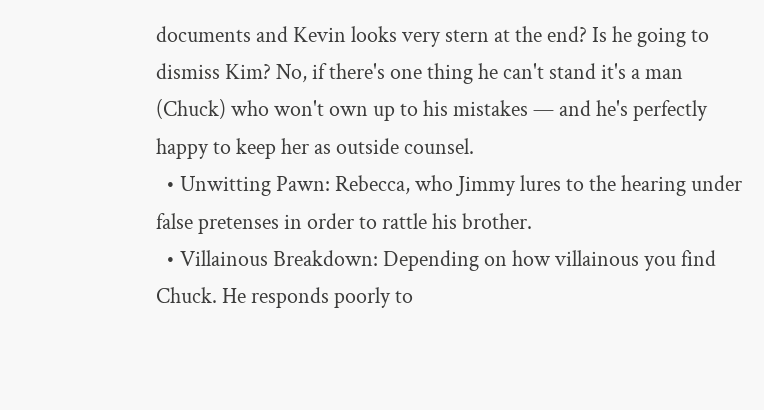documents and Kevin looks very stern at the end? Is he going to dismiss Kim? No, if there's one thing he can't stand it's a man (Chuck) who won't own up to his mistakes — and he's perfectly happy to keep her as outside counsel.
  • Unwitting Pawn: Rebecca, who Jimmy lures to the hearing under false pretenses in order to rattle his brother.
  • Villainous Breakdown: Depending on how villainous you find Chuck. He responds poorly to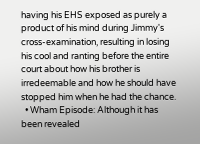having his EHS exposed as purely a product of his mind during Jimmy's cross-examination, resulting in losing his cool and ranting before the entire court about how his brother is irredeemable and how he should have stopped him when he had the chance.
  • Wham Episode: Although it has been revealed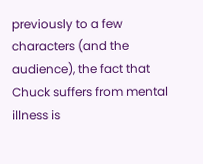previously to a few characters (and the audience), the fact that Chuck suffers from mental illness is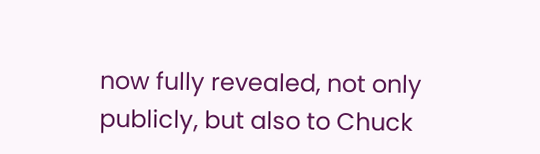now fully revealed, not only publicly, but also to Chuck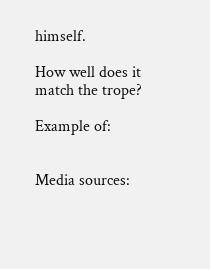himself.

How well does it match the trope?

Example of:


Media sources: